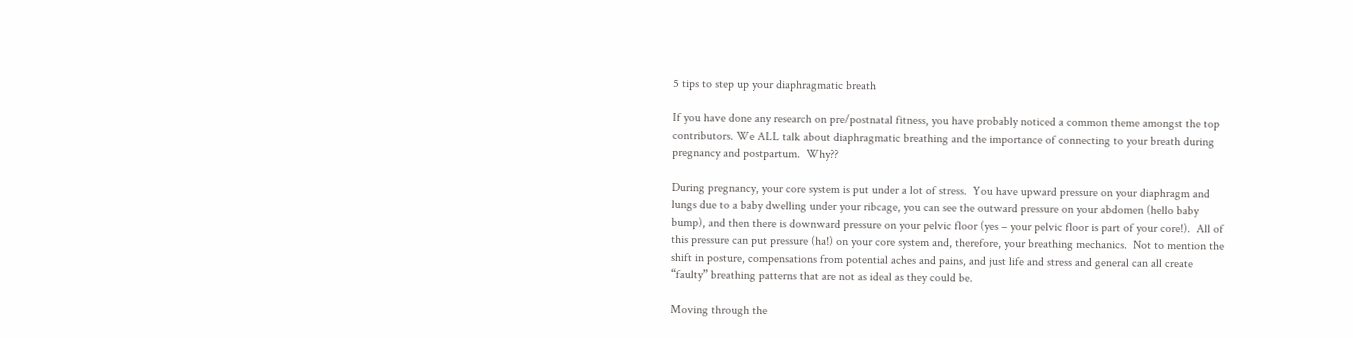5 tips to step up your diaphragmatic breath

If you have done any research on pre/postnatal fitness, you have probably noticed a common theme amongst the top contributors. We ALL talk about diaphragmatic breathing and the importance of connecting to your breath during pregnancy and postpartum.  Why??

During pregnancy, your core system is put under a lot of stress.  You have upward pressure on your diaphragm and lungs due to a baby dwelling under your ribcage, you can see the outward pressure on your abdomen (hello baby bump), and then there is downward pressure on your pelvic floor (yes – your pelvic floor is part of your core!).  All of this pressure can put pressure (ha!) on your core system and, therefore, your breathing mechanics.  Not to mention the shift in posture, compensations from potential aches and pains, and just life and stress and general can all create “faulty” breathing patterns that are not as ideal as they could be.

Moving through the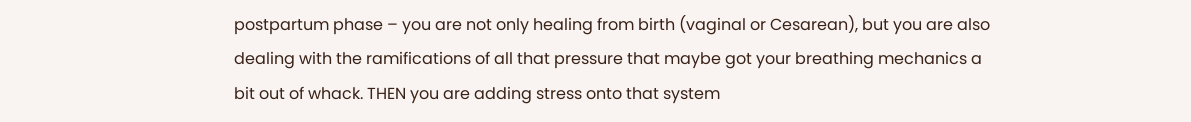postpartum phase – you are not only healing from birth (vaginal or Cesarean), but you are also dealing with the ramifications of all that pressure that maybe got your breathing mechanics a bit out of whack. THEN you are adding stress onto that system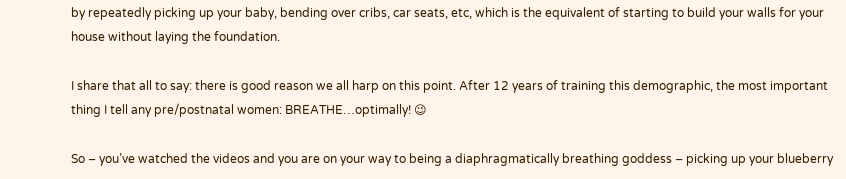by repeatedly picking up your baby, bending over cribs, car seats, etc, which is the equivalent of starting to build your walls for your house without laying the foundation.

I share that all to say: there is good reason we all harp on this point. After 12 years of training this demographic, the most important thing I tell any pre/postnatal women: BREATHE…optimally! 😉

So – you’ve watched the videos and you are on your way to being a diaphragmatically breathing goddess – picking up your blueberry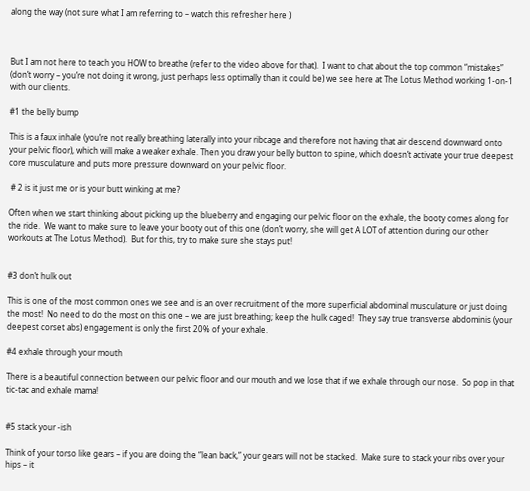along the way (not sure what I am referring to – watch this refresher here )



But I am not here to teach you HOW to breathe (refer to the video above for that).  I want to chat about the top common “mistakes” (don’t worry – you’re not doing it wrong, just perhaps less optimally than it could be) we see here at The Lotus Method working 1-on-1 with our clients.

#1 the belly bump

This is a faux inhale (you’re not really breathing laterally into your ribcage and therefore not having that air descend downward onto your pelvic floor), which will make a weaker exhale. Then you draw your belly button to spine, which doesn’t activate your true deepest core musculature and puts more pressure downward on your pelvic floor.

 # 2 is it just me or is your butt winking at me?

Often when we start thinking about picking up the blueberry and engaging our pelvic floor on the exhale, the booty comes along for the ride.  We want to make sure to leave your booty out of this one (don’t worry, she will get A LOT of attention during our other workouts at The Lotus Method).  But for this, try to make sure she stays put!


#3 don’t hulk out

This is one of the most common ones we see and is an over recruitment of the more superficial abdominal musculature or just doing the most!  No need to do the most on this one – we are just breathing; keep the hulk caged!  They say true transverse abdominis (your deepest corset abs) engagement is only the first 20% of your exhale.

#4 exhale through your mouth

There is a beautiful connection between our pelvic floor and our mouth and we lose that if we exhale through our nose.  So pop in that tic-tac and exhale mama!


#5 stack your -ish

Think of your torso like gears – if you are doing the “lean back,” your gears will not be stacked.  Make sure to stack your ribs over your hips – it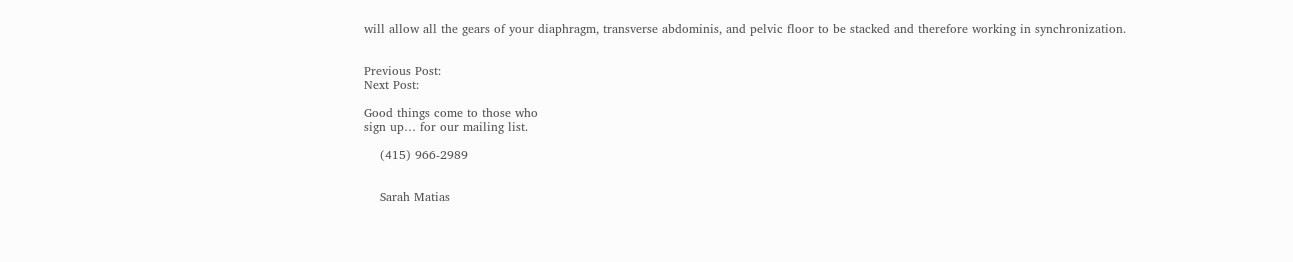will allow all the gears of your diaphragm, transverse abdominis, and pelvic floor to be stacked and therefore working in synchronization.


Previous Post:
Next Post:

Good things come to those who
sign up… for our mailing list.

    (415) 966-2989


    Sarah Matias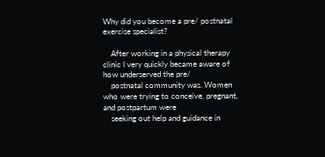Why did you become a pre/ postnatal exercise specialist?

    After working in a physical therapy clinic I very quickly became aware of how underserved the pre/
    postnatal community was. Women who were trying to conceive, pregnant, and postpartum were
    seeking out help and guidance in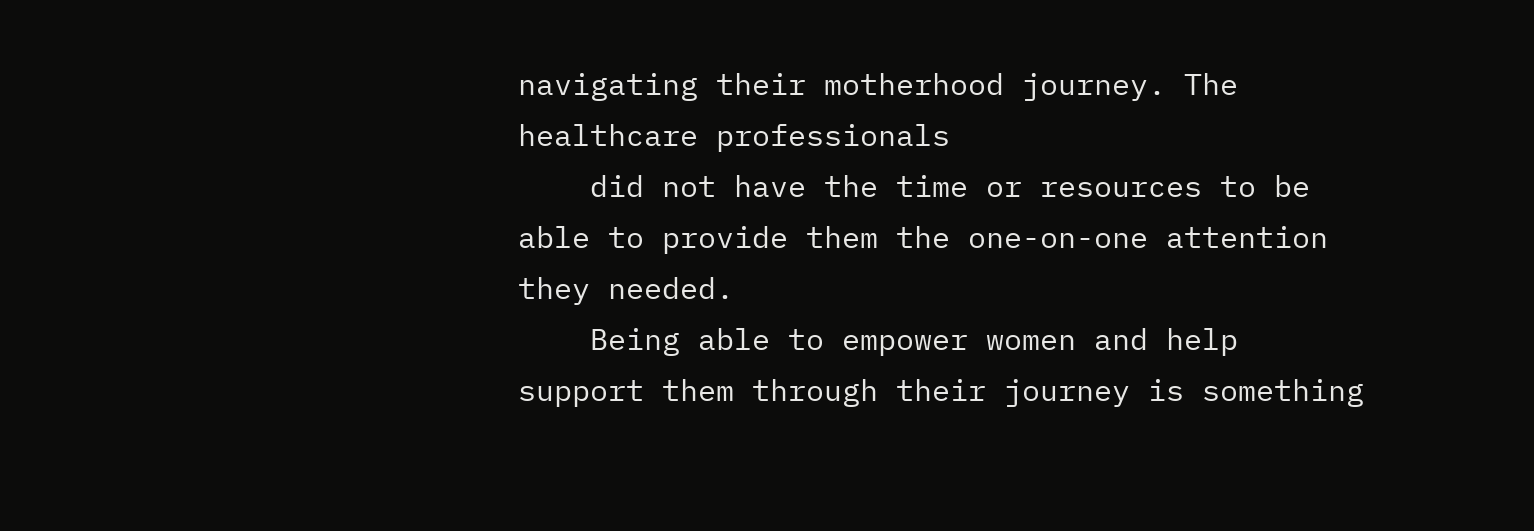navigating their motherhood journey. The healthcare professionals
    did not have the time or resources to be able to provide them the one-on-one attention they needed.
    Being able to empower women and help support them through their journey is something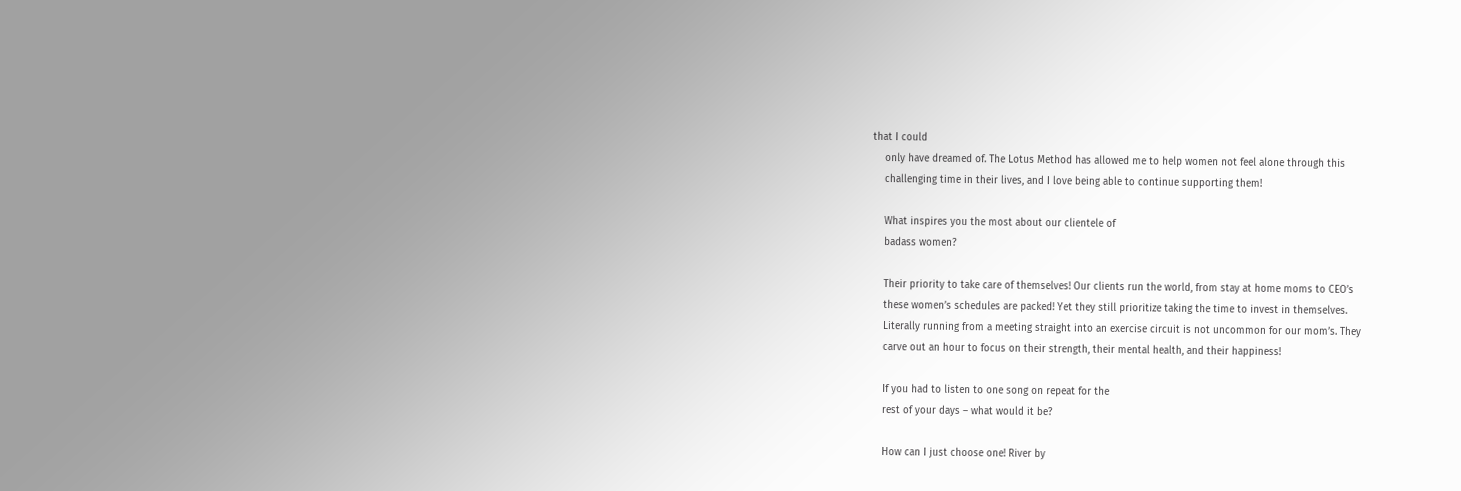that I could
    only have dreamed of. The Lotus Method has allowed me to help women not feel alone through this
    challenging time in their lives, and I love being able to continue supporting them!

    What inspires you the most about our clientele of
    badass women?

    Their priority to take care of themselves! Our clients run the world, from stay at home moms to CEO’s
    these women’s schedules are packed! Yet they still prioritize taking the time to invest in themselves.
    Literally running from a meeting straight into an exercise circuit is not uncommon for our mom’s. They
    carve out an hour to focus on their strength, their mental health, and their happiness!

    If you had to listen to one song on repeat for the
    rest of your days – what would it be?

    How can I just choose one! River by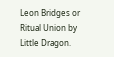Leon Bridges or Ritual Union by Little Dragon.